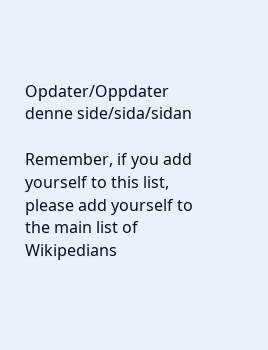Opdater/Oppdater denne side/sida/sidan

Remember, if you add yourself to this list, please add yourself to the main list of Wikipedians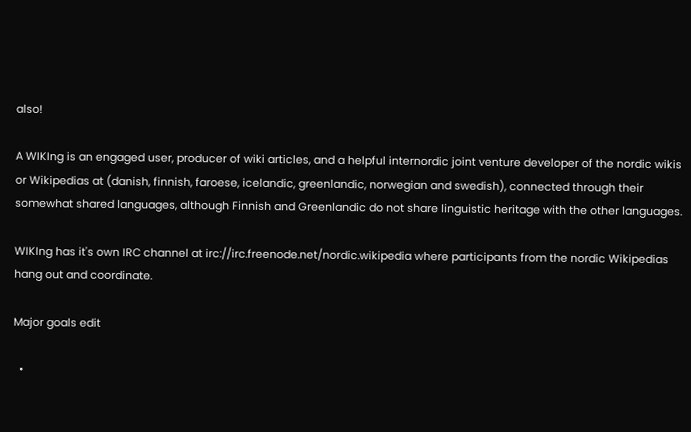also!

A WIKIng is an engaged user, producer of wiki articles, and a helpful internordic joint venture developer of the nordic wikis or Wikipedias at (danish, finnish, faroese, icelandic, greenlandic, norwegian and swedish), connected through their somewhat shared languages, although Finnish and Greenlandic do not share linguistic heritage with the other languages.

WIKIng has it's own IRC channel at irc://irc.freenode.net/nordic.wikipedia where participants from the nordic Wikipedias hang out and coordinate.

Major goals edit

  •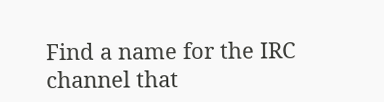Find a name for the IRC channel that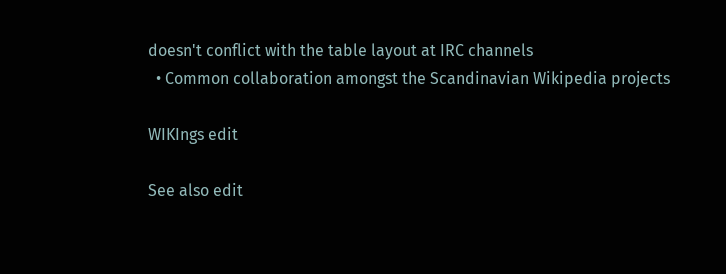doesn't conflict with the table layout at IRC channels
  • Common collaboration amongst the Scandinavian Wikipedia projects

WIKIngs edit

See also edit